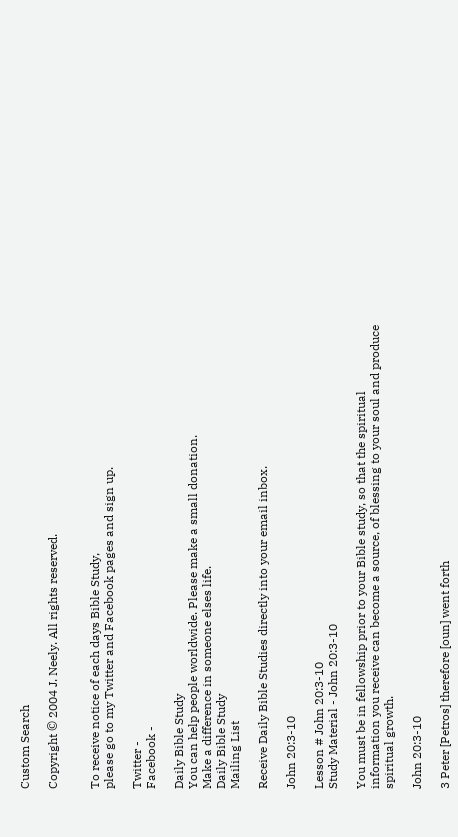Custom Search

Copyright © 2004 J. Neely. All rights reserved.


To receive notice of each days Bible Study,
please go to my Twitter and Facebook pages and sign up.

Twitter -
Facebook -

Daily Bible Study
You can help people worldwide. Please make a small donation.
Make a difference in someone elses life.
Daily Bible Study
Mailing List

Receive Daily Bible Studies directly into your email inbox.

John 20:3-10

Lesson # John 20:3-10
Study Material - John 20:3-10

You must be in fellowship prior to your Bible study, so that the spiritual information you receive can become a source, of blessing to your soul and produce spiritual growth.

John 20:3-10

3 Peter [Petros] therefore [oun] went forth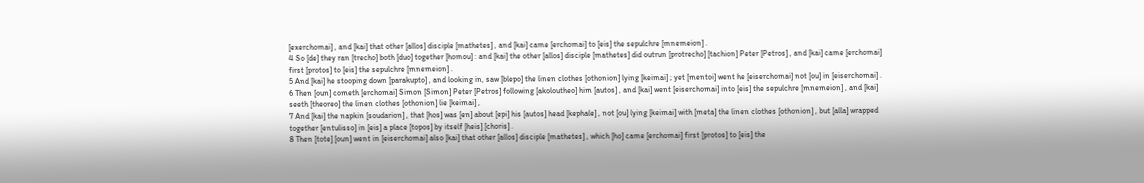[exerchomai] , and [kai] that other [allos] disciple [mathetes] , and [kai] came [erchomai] to [eis] the sepulchre [mnemeion] .
4 So [de] they ran [trecho] both [duo] together [homou] : and [kai] the other [allos] disciple [mathetes] did outrun [protrecho] [tachion] Peter [Petros] , and [kai] came [erchomai] first [protos] to [eis] the sepulchre [mnemeion] .
5 And [kai] he stooping down [parakupto] , and looking in, saw [blepo] the linen clothes [othonion] lying [keimai] ; yet [mentoi] went he [eiserchomai] not [ou] in [eiserchomai] .
6 Then [oun] cometh [erchomai] Simon [Simon] Peter [Petros] following [akoloutheo] him [autos] , and [kai] went [eiserchomai] into [eis] the sepulchre [mnemeion] , and [kai] seeth [theoreo] the linen clothes [othonion] lie [keimai] ,
7 And [kai] the napkin [soudarion] , that [hos] was [en] about [epi] his [autos] head [kephale] , not [ou] lying [keimai] with [meta] the linen clothes [othonion] , but [alla] wrapped together [entulisso] in [eis] a place [topos] by itself [heis] [choris] .
8 Then [tote] [oun] went in [eiserchomai] also [kai] that other [allos] disciple [mathetes] , which [ho] came [erchomai] first [protos] to [eis] the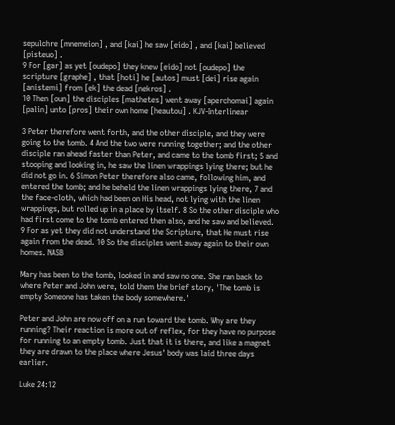sepulchre [mnemeion] , and [kai] he saw [eido] , and [kai] believed [pisteuo] .
9 For [gar] as yet [oudepo] they knew [eido] not [oudepo] the scripture [graphe] , that [hoti] he [autos] must [dei] rise again [anistemi] from [ek] the dead [nekros] .
10 Then [oun] the disciples [mathetes] went away [aperchomai] again [palin] unto [pros] their own home [heautou] . KJV-Interlinear

3 Peter therefore went forth, and the other disciple, and they were going to the tomb. 4 And the two were running together; and the other disciple ran ahead faster than Peter, and came to the tomb first; 5 and stooping and looking in, he saw the linen wrappings lying there; but he did not go in. 6 Simon Peter therefore also came, following him, and entered the tomb; and he beheld the linen wrappings lying there, 7 and the face-cloth, which had been on His head, not lying with the linen wrappings, but rolled up in a place by itself. 8 So the other disciple who had first come to the tomb entered then also, and he saw and believed. 9 For as yet they did not understand the Scripture, that He must rise again from the dead. 10 So the disciples went away again to their own homes. NASB

Mary has been to the tomb, looked in and saw no one. She ran back to where Peter and John were, told them the brief story, 'The tomb is empty Someone has taken the body somewhere.'

Peter and John are now off on a run toward the tomb. Why are they running? Their reaction is more out of reflex, for they have no purpose for running to an empty tomb. Just that it is there, and like a magnet they are drawn to the place where Jesus' body was laid three days earlier.

Luke 24:12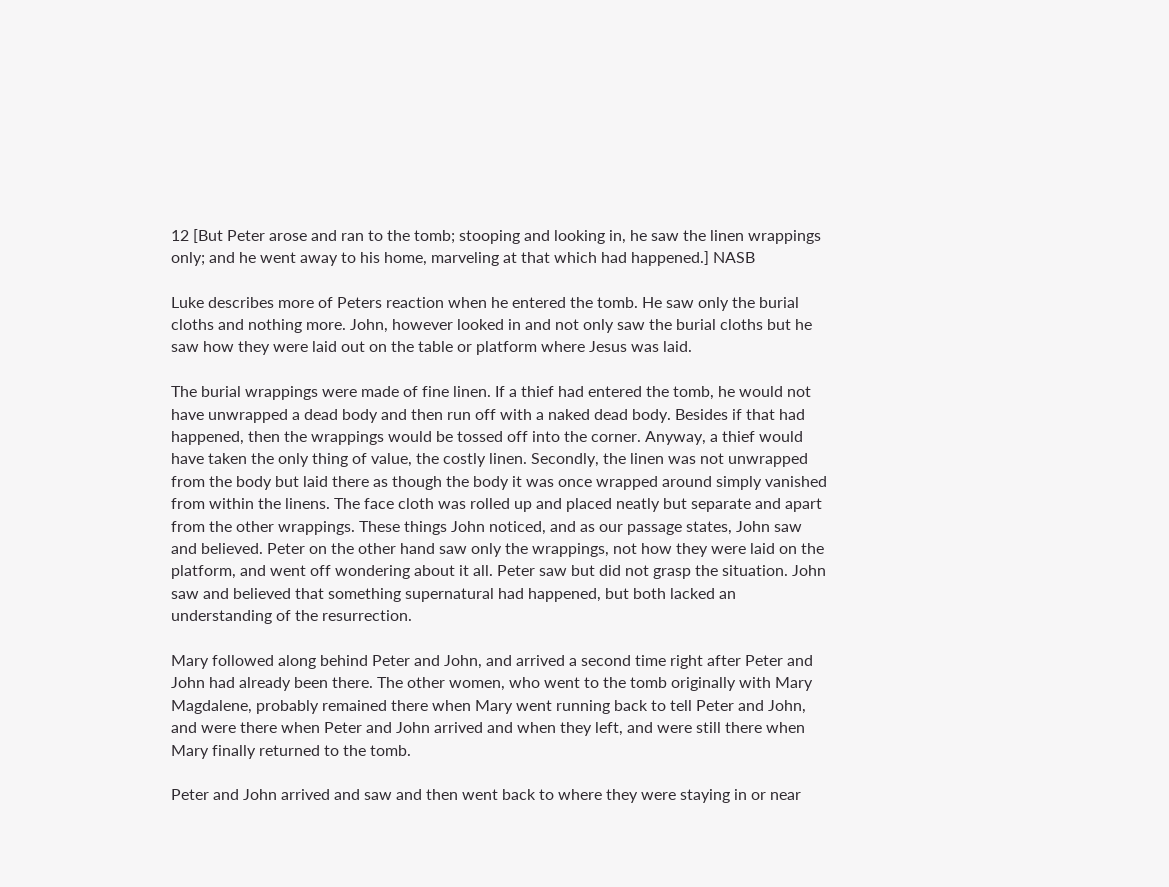12 [But Peter arose and ran to the tomb; stooping and looking in, he saw the linen wrappings only; and he went away to his home, marveling at that which had happened.] NASB

Luke describes more of Peters reaction when he entered the tomb. He saw only the burial cloths and nothing more. John, however looked in and not only saw the burial cloths but he saw how they were laid out on the table or platform where Jesus was laid.

The burial wrappings were made of fine linen. If a thief had entered the tomb, he would not have unwrapped a dead body and then run off with a naked dead body. Besides if that had happened, then the wrappings would be tossed off into the corner. Anyway, a thief would have taken the only thing of value, the costly linen. Secondly, the linen was not unwrapped from the body but laid there as though the body it was once wrapped around simply vanished from within the linens. The face cloth was rolled up and placed neatly but separate and apart from the other wrappings. These things John noticed, and as our passage states, John saw and believed. Peter on the other hand saw only the wrappings, not how they were laid on the platform, and went off wondering about it all. Peter saw but did not grasp the situation. John saw and believed that something supernatural had happened, but both lacked an understanding of the resurrection.

Mary followed along behind Peter and John, and arrived a second time right after Peter and John had already been there. The other women, who went to the tomb originally with Mary Magdalene, probably remained there when Mary went running back to tell Peter and John, and were there when Peter and John arrived and when they left, and were still there when Mary finally returned to the tomb.

Peter and John arrived and saw and then went back to where they were staying in or near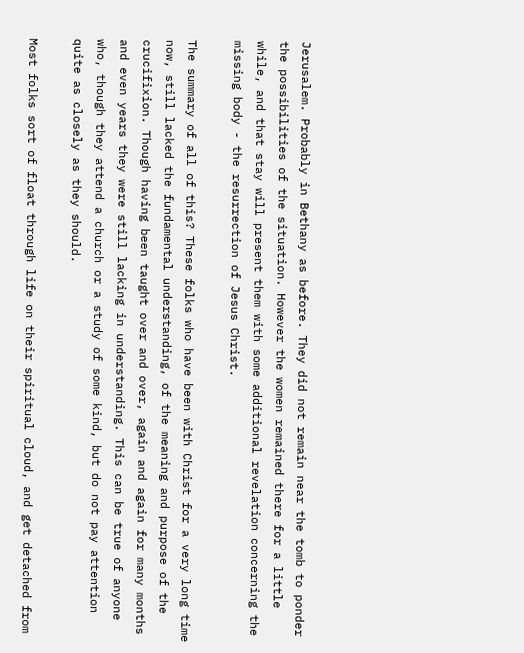Jerusalem. Probably in Bethany as before. They did not remain near the tomb to ponder the possibilities of the situation. However the women remained there for a little while, and that stay will present them with some additional revelation concerning the missing body - the resurrection of Jesus Christ.

The summary of all of this? These folks who have been with Christ for a very long time now, still lacked the fundamental understanding, of the meaning and purpose of the crucifixion. Though having been taught over and over, again and again for many months and even years they were still lacking in understanding. This can be true of anyone who, though they attend a church or a study of some kind, but do not pay attention quite as closely as they should.

Most folks sort of float through life on their spiritual cloud, and get detached from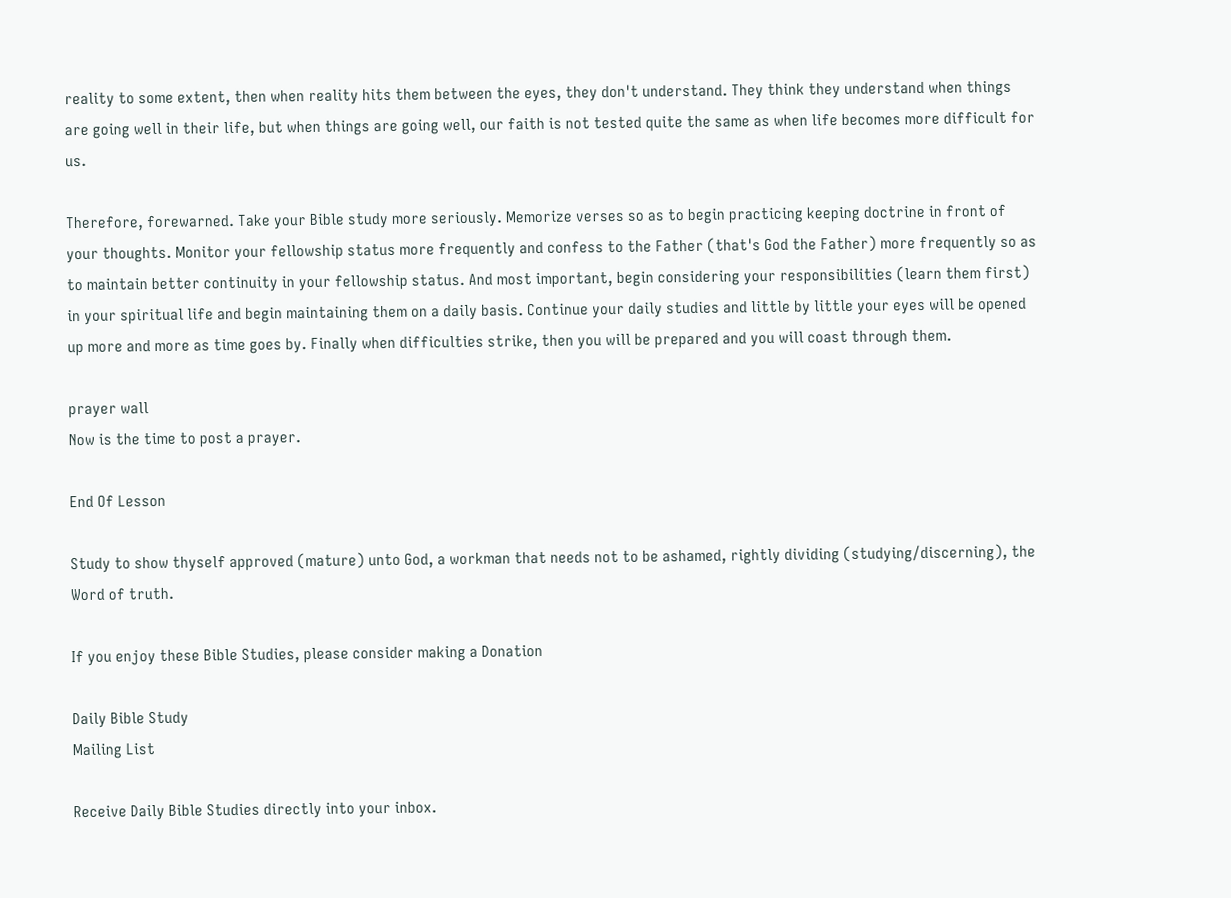reality to some extent, then when reality hits them between the eyes, they don't understand. They think they understand when things are going well in their life, but when things are going well, our faith is not tested quite the same as when life becomes more difficult for us.

Therefore, forewarned. Take your Bible study more seriously. Memorize verses so as to begin practicing keeping doctrine in front of your thoughts. Monitor your fellowship status more frequently and confess to the Father (that's God the Father) more frequently so as to maintain better continuity in your fellowship status. And most important, begin considering your responsibilities (learn them first) in your spiritual life and begin maintaining them on a daily basis. Continue your daily studies and little by little your eyes will be opened up more and more as time goes by. Finally when difficulties strike, then you will be prepared and you will coast through them.

prayer wall
Now is the time to post a prayer.

End Of Lesson

Study to show thyself approved (mature) unto God, a workman that needs not to be ashamed, rightly dividing (studying/discerning), the Word of truth.

If you enjoy these Bible Studies, please consider making a Donation

Daily Bible Study
Mailing List

Receive Daily Bible Studies directly into your inbox.